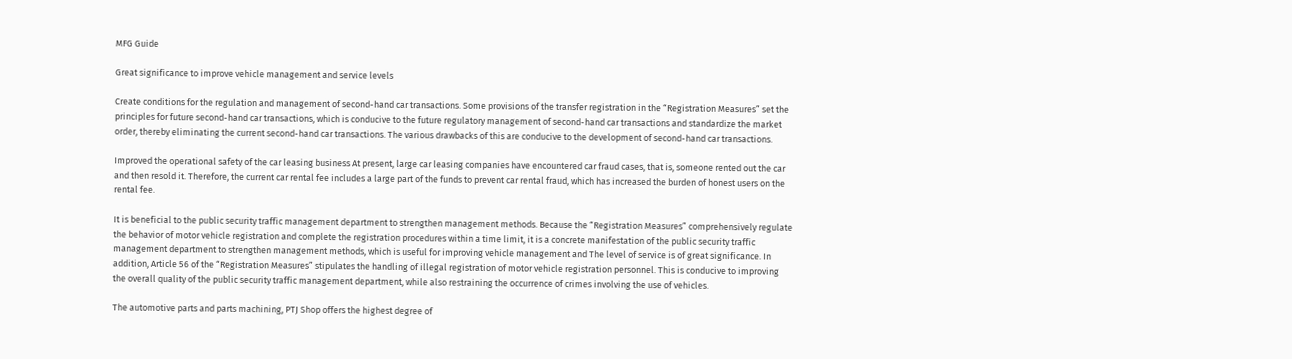MFG Guide

Great significance to improve vehicle management and service levels

Create conditions for the regulation and management of second-hand car transactions. Some provisions of the transfer registration in the “Registration Measures” set the principles for future second-hand car transactions, which is conducive to the future regulatory management of second-hand car transactions and standardize the market order, thereby eliminating the current second-hand car transactions. The various drawbacks of this are conducive to the development of second-hand car transactions.

Improved the operational safety of the car leasing business At present, large car leasing companies have encountered car fraud cases, that is, someone rented out the car and then resold it. Therefore, the current car rental fee includes a large part of the funds to prevent car rental fraud, which has increased the burden of honest users on the rental fee.

It is beneficial to the public security traffic management department to strengthen management methods. Because the “Registration Measures” comprehensively regulate the behavior of motor vehicle registration and complete the registration procedures within a time limit, it is a concrete manifestation of the public security traffic management department to strengthen management methods, which is useful for improving vehicle management and The level of service is of great significance. In addition, Article 56 of the “Registration Measures” stipulates the handling of illegal registration of motor vehicle registration personnel. This is conducive to improving the overall quality of the public security traffic management department, while also restraining the occurrence of crimes involving the use of vehicles.

The automotive parts and parts machining, PTJ Shop offers the highest degree of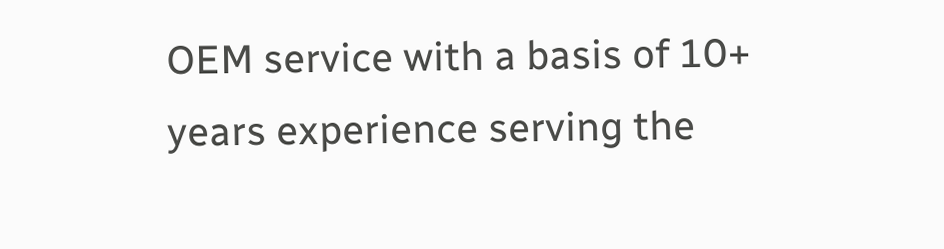OEM service with a basis of 10+ years experience serving the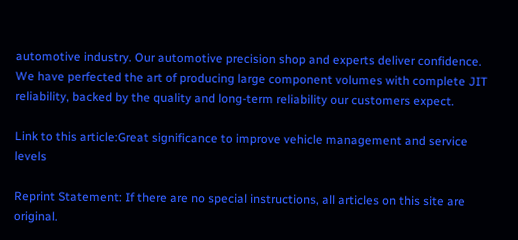automotive industry. Our automotive precision shop and experts deliver confidence. We have perfected the art of producing large component volumes with complete JIT reliability, backed by the quality and long-term reliability our customers expect.

Link to this article:Great significance to improve vehicle management and service levels

Reprint Statement: If there are no special instructions, all articles on this site are original.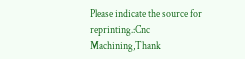Please indicate the source for reprinting.:Cnc Machining,Thank